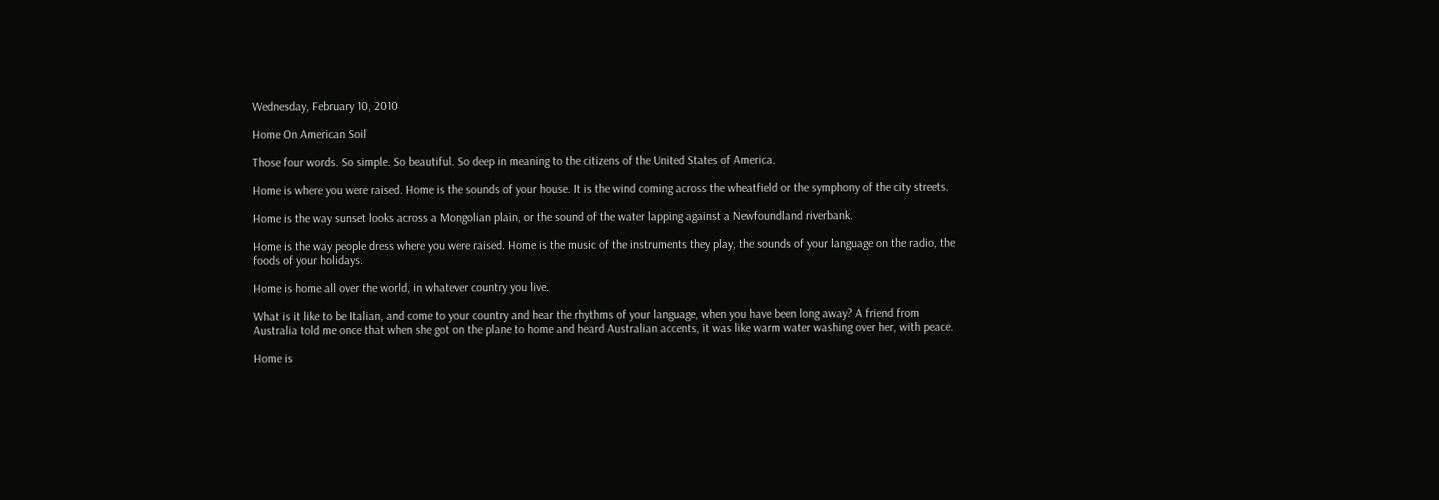Wednesday, February 10, 2010

Home On American Soil

Those four words. So simple. So beautiful. So deep in meaning to the citizens of the United States of America.

Home is where you were raised. Home is the sounds of your house. It is the wind coming across the wheatfield or the symphony of the city streets.

Home is the way sunset looks across a Mongolian plain, or the sound of the water lapping against a Newfoundland riverbank.

Home is the way people dress where you were raised. Home is the music of the instruments they play, the sounds of your language on the radio, the foods of your holidays.

Home is home all over the world, in whatever country you live.

What is it like to be Italian, and come to your country and hear the rhythms of your language, when you have been long away? A friend from Australia told me once that when she got on the plane to home and heard Australian accents, it was like warm water washing over her, with peace.

Home is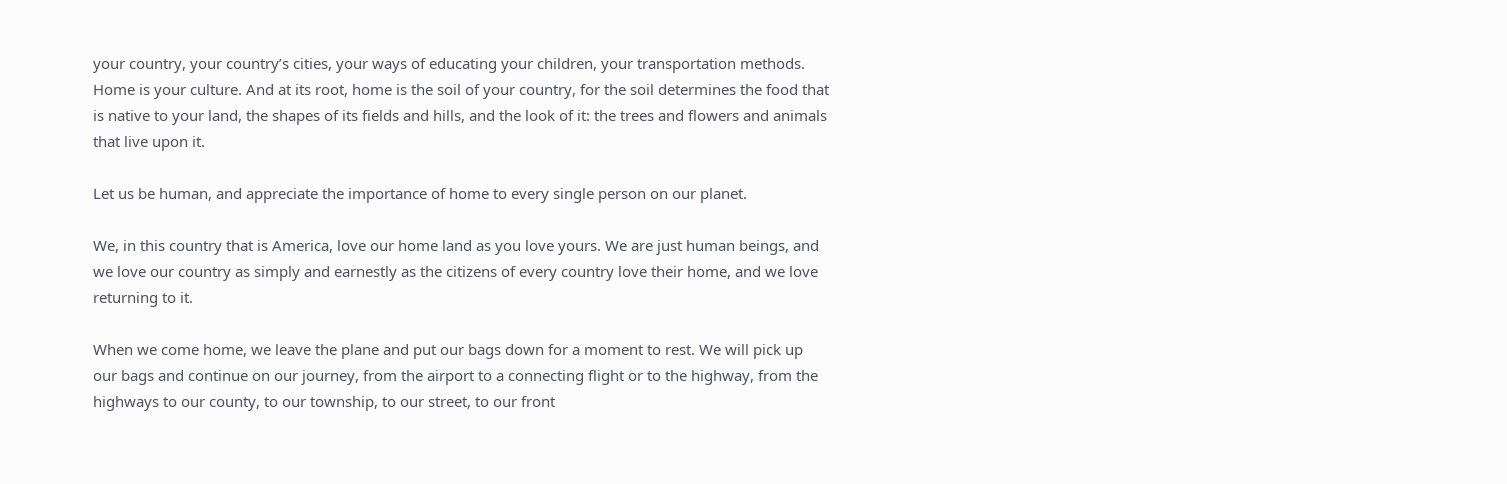your country, your country’s cities, your ways of educating your children, your transportation methods. Home is your culture. And at its root, home is the soil of your country, for the soil determines the food that is native to your land, the shapes of its fields and hills, and the look of it: the trees and flowers and animals that live upon it.

Let us be human, and appreciate the importance of home to every single person on our planet.

We, in this country that is America, love our home land as you love yours. We are just human beings, and we love our country as simply and earnestly as the citizens of every country love their home, and we love returning to it.

When we come home, we leave the plane and put our bags down for a moment to rest. We will pick up our bags and continue on our journey, from the airport to a connecting flight or to the highway, from the highways to our county, to our township, to our street, to our front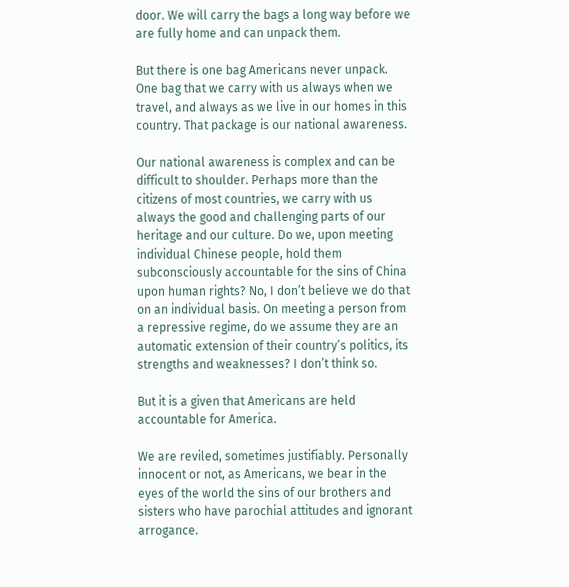door. We will carry the bags a long way before we are fully home and can unpack them.

But there is one bag Americans never unpack. One bag that we carry with us always when we travel, and always as we live in our homes in this country. That package is our national awareness.

Our national awareness is complex and can be difficult to shoulder. Perhaps more than the citizens of most countries, we carry with us always the good and challenging parts of our heritage and our culture. Do we, upon meeting individual Chinese people, hold them subconsciously accountable for the sins of China upon human rights? No, I don’t believe we do that on an individual basis. On meeting a person from a repressive regime, do we assume they are an automatic extension of their country’s politics, its strengths and weaknesses? I don’t think so.

But it is a given that Americans are held accountable for America.

We are reviled, sometimes justifiably. Personally innocent or not, as Americans, we bear in the eyes of the world the sins of our brothers and sisters who have parochial attitudes and ignorant arrogance.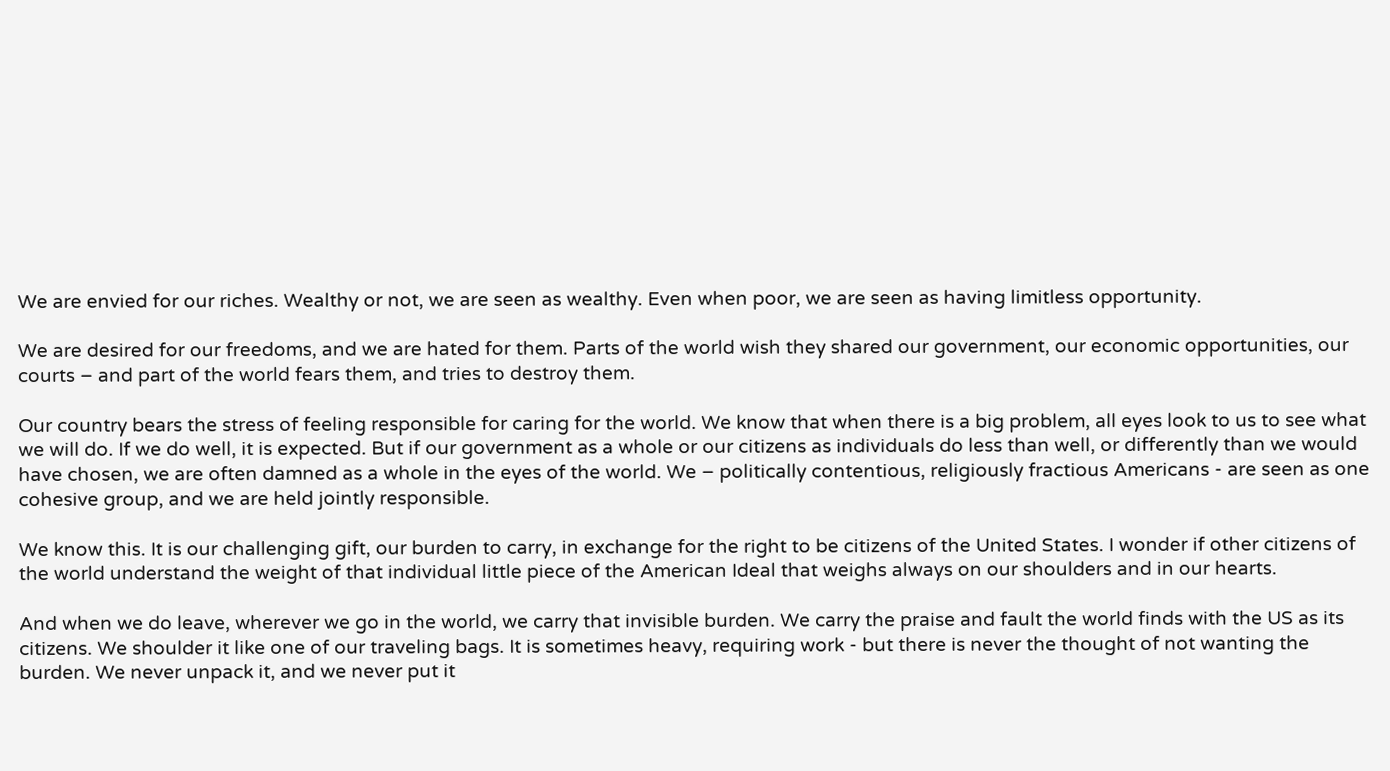We are envied for our riches. Wealthy or not, we are seen as wealthy. Even when poor, we are seen as having limitless opportunity.

We are desired for our freedoms, and we are hated for them. Parts of the world wish they shared our government, our economic opportunities, our courts – and part of the world fears them, and tries to destroy them.

Our country bears the stress of feeling responsible for caring for the world. We know that when there is a big problem, all eyes look to us to see what we will do. If we do well, it is expected. But if our government as a whole or our citizens as individuals do less than well, or differently than we would have chosen, we are often damned as a whole in the eyes of the world. We – politically contentious, religiously fractious Americans - are seen as one cohesive group, and we are held jointly responsible.

We know this. It is our challenging gift, our burden to carry, in exchange for the right to be citizens of the United States. I wonder if other citizens of the world understand the weight of that individual little piece of the American Ideal that weighs always on our shoulders and in our hearts.

And when we do leave, wherever we go in the world, we carry that invisible burden. We carry the praise and fault the world finds with the US as its citizens. We shoulder it like one of our traveling bags. It is sometimes heavy, requiring work - but there is never the thought of not wanting the burden. We never unpack it, and we never put it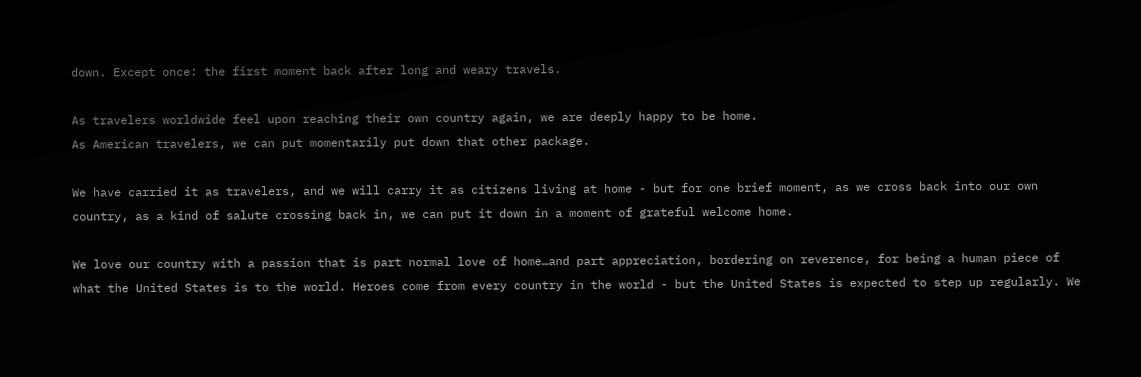down. Except once: the first moment back after long and weary travels.

As travelers worldwide feel upon reaching their own country again, we are deeply happy to be home.
As American travelers, we can put momentarily put down that other package.

We have carried it as travelers, and we will carry it as citizens living at home - but for one brief moment, as we cross back into our own country, as a kind of salute crossing back in, we can put it down in a moment of grateful welcome home.

We love our country with a passion that is part normal love of home…and part appreciation, bordering on reverence, for being a human piece of what the United States is to the world. Heroes come from every country in the world - but the United States is expected to step up regularly. We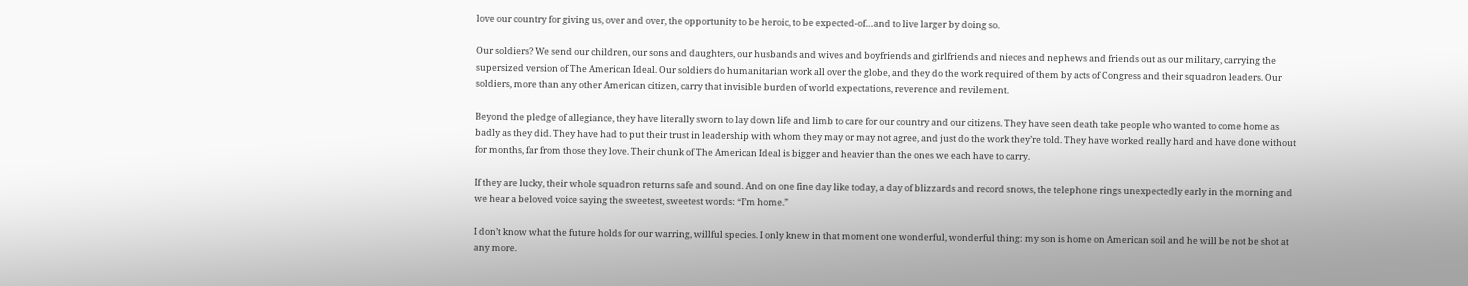love our country for giving us, over and over, the opportunity to be heroic, to be expected-of…and to live larger by doing so.

Our soldiers? We send our children, our sons and daughters, our husbands and wives and boyfriends and girlfriends and nieces and nephews and friends out as our military, carrying the supersized version of The American Ideal. Our soldiers do humanitarian work all over the globe, and they do the work required of them by acts of Congress and their squadron leaders. Our soldiers, more than any other American citizen, carry that invisible burden of world expectations, reverence and revilement.

Beyond the pledge of allegiance, they have literally sworn to lay down life and limb to care for our country and our citizens. They have seen death take people who wanted to come home as badly as they did. They have had to put their trust in leadership with whom they may or may not agree, and just do the work they’re told. They have worked really hard and have done without for months, far from those they love. Their chunk of The American Ideal is bigger and heavier than the ones we each have to carry.

If they are lucky, their whole squadron returns safe and sound. And on one fine day like today, a day of blizzards and record snows, the telephone rings unexpectedly early in the morning and we hear a beloved voice saying the sweetest, sweetest words: “I’m home.”

I don’t know what the future holds for our warring, willful species. I only knew in that moment one wonderful, wonderful thing: my son is home on American soil and he will be not be shot at any more.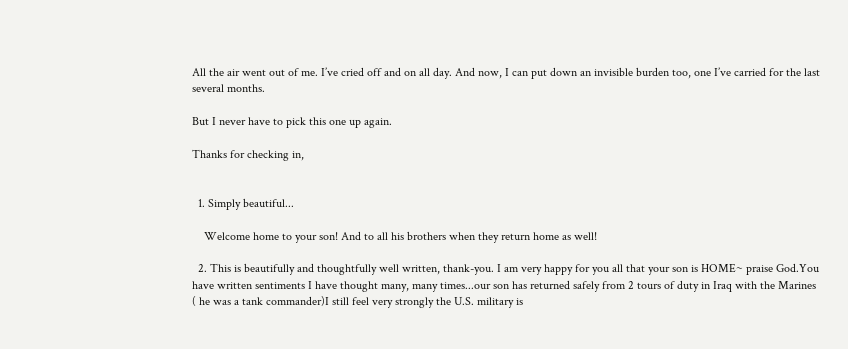All the air went out of me. I’ve cried off and on all day. And now, I can put down an invisible burden too, one I’ve carried for the last several months.

But I never have to pick this one up again.

Thanks for checking in,


  1. Simply beautiful...

    Welcome home to your son! And to all his brothers when they return home as well!

  2. This is beautifully and thoughtfully well written, thank-you. I am very happy for you all that your son is HOME~ praise God.You have written sentiments I have thought many, many times...our son has returned safely from 2 tours of duty in Iraq with the Marines ( he was a tank commander)I still feel very strongly the U.S. military is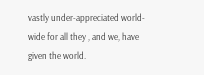vastly under-appreciated world-wide for all they , and we, have given the world.